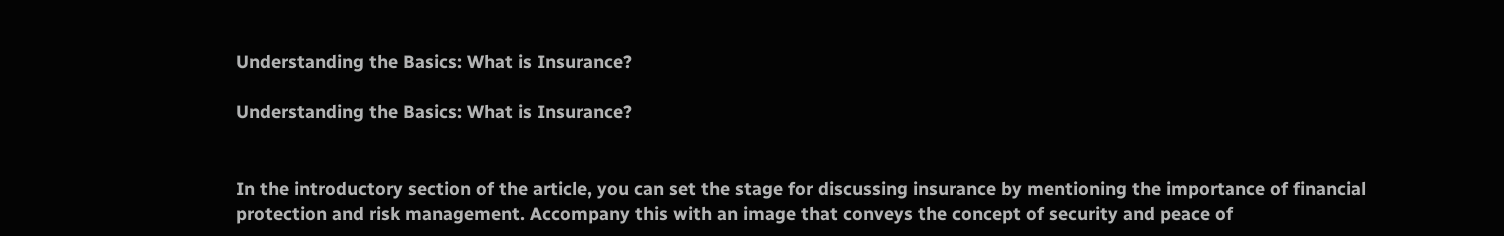Understanding the Basics: What is Insurance?

Understanding the Basics: What is Insurance?


In the introductory section of the article, you can set the stage for discussing insurance by mentioning the importance of financial protection and risk management. Accompany this with an image that conveys the concept of security and peace of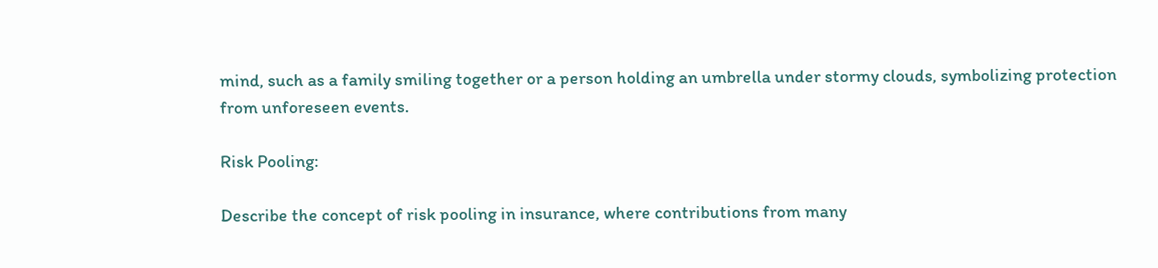mind, such as a family smiling together or a person holding an umbrella under stormy clouds, symbolizing protection from unforeseen events.

Risk Pooling:

Describe the concept of risk pooling in insurance, where contributions from many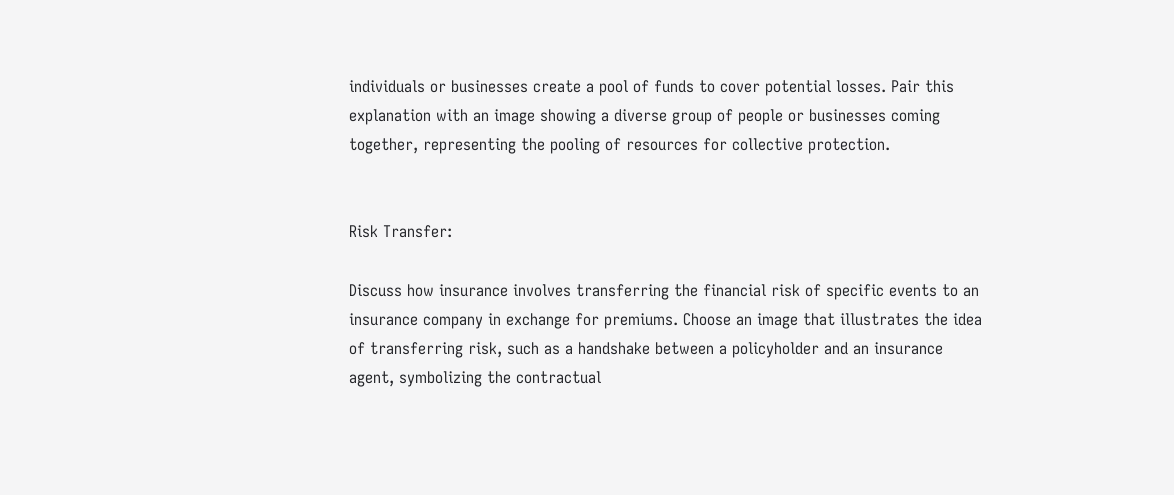individuals or businesses create a pool of funds to cover potential losses. Pair this explanation with an image showing a diverse group of people or businesses coming together, representing the pooling of resources for collective protection.


Risk Transfer:

Discuss how insurance involves transferring the financial risk of specific events to an insurance company in exchange for premiums. Choose an image that illustrates the idea of transferring risk, such as a handshake between a policyholder and an insurance agent, symbolizing the contractual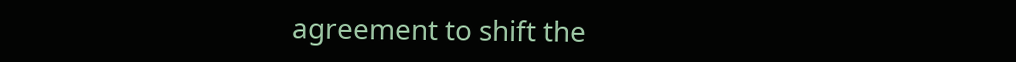agreement to shift the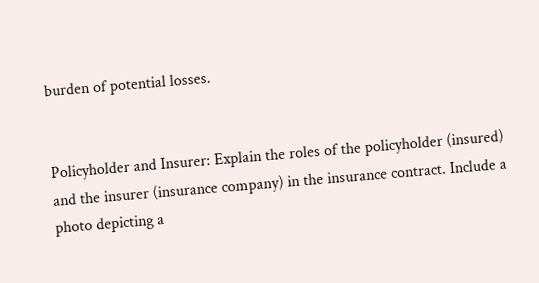burden of potential losses.


Policyholder and Insurer: Explain the roles of the policyholder (insured) and the insurer (insurance company) in the insurance contract. Include a photo depicting a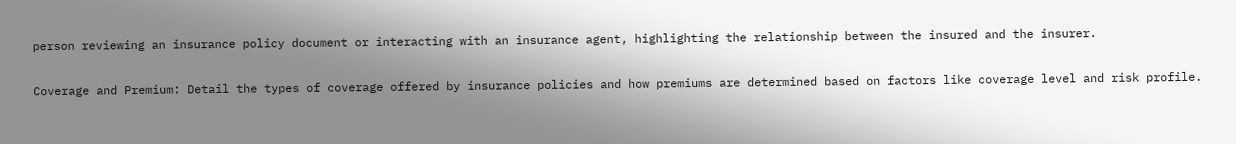person reviewing an insurance policy document or interacting with an insurance agent, highlighting the relationship between the insured and the insurer.

Coverage and Premium: Detail the types of coverage offered by insurance policies and how premiums are determined based on factors like coverage level and risk profile.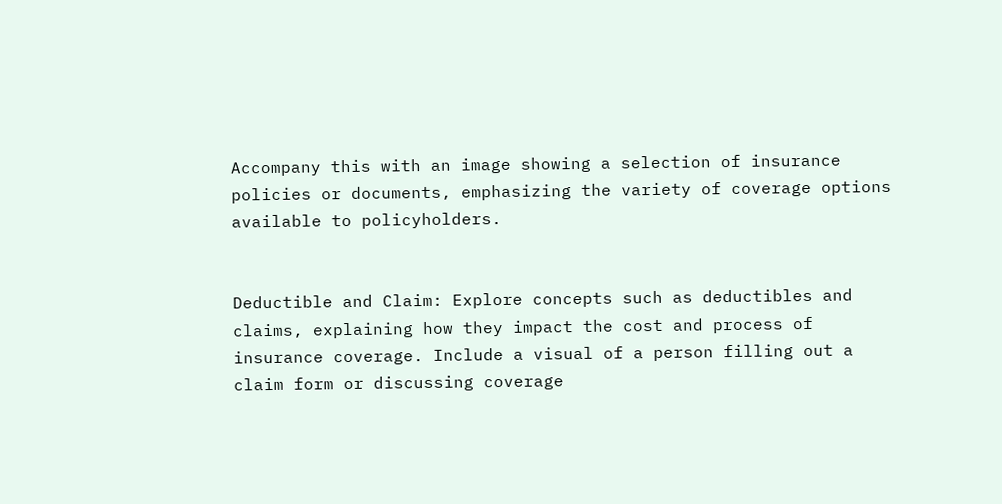Accompany this with an image showing a selection of insurance policies or documents, emphasizing the variety of coverage options available to policyholders.


Deductible and Claim: Explore concepts such as deductibles and claims, explaining how they impact the cost and process of insurance coverage. Include a visual of a person filling out a claim form or discussing coverage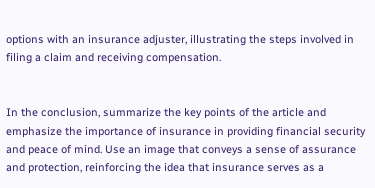options with an insurance adjuster, illustrating the steps involved in filing a claim and receiving compensation.


In the conclusion, summarize the key points of the article and emphasize the importance of insurance in providing financial security and peace of mind. Use an image that conveys a sense of assurance and protection, reinforcing the idea that insurance serves as a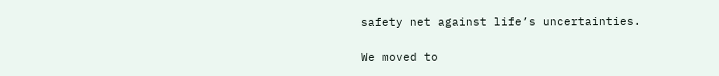safety net against life’s uncertainties.

We moved to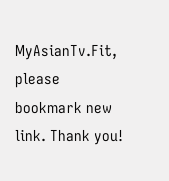MyAsianTv.Fit, please bookmark new link. Thank you!